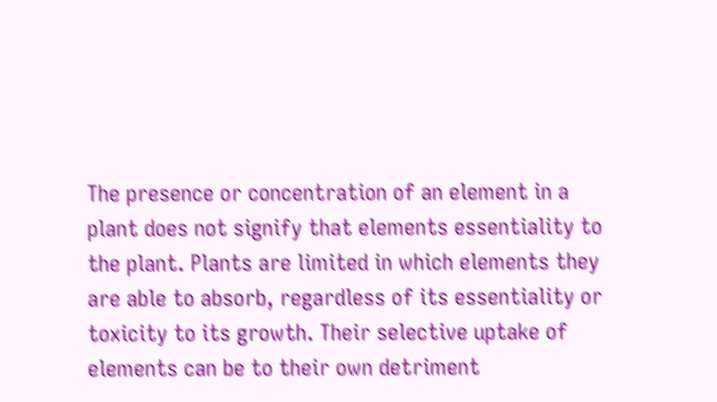The presence or concentration of an element in a plant does not signify that elements essentiality to the plant. Plants are limited in which elements they are able to absorb, regardless of its essentiality or toxicity to its growth. Their selective uptake of elements can be to their own detriment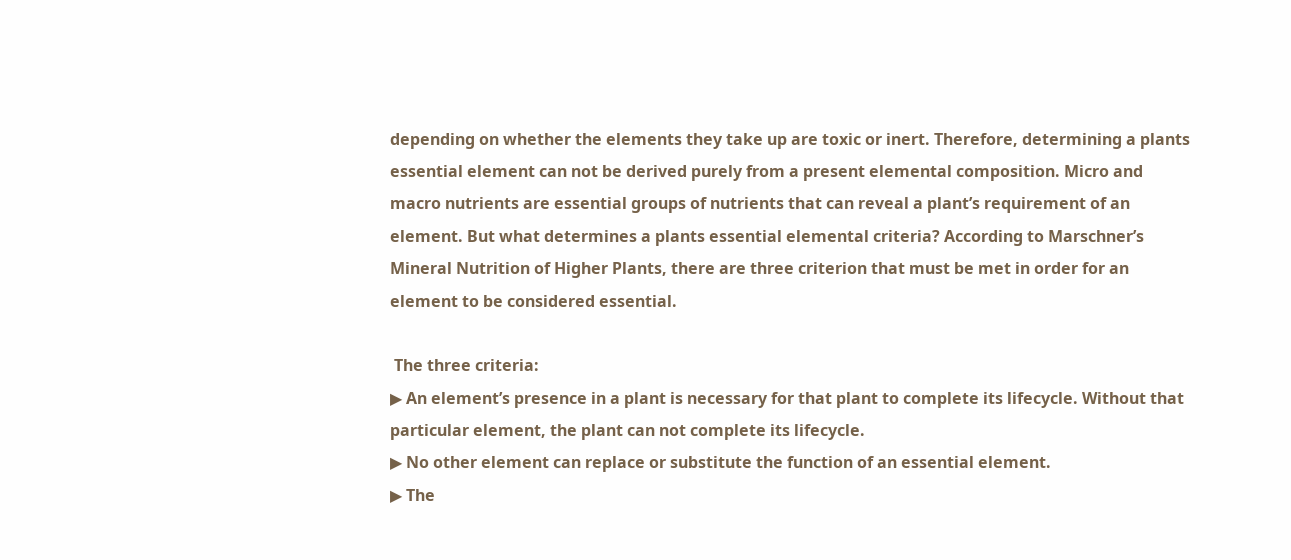depending on whether the elements they take up are toxic or inert. Therefore, determining a plants essential element can not be derived purely from a present elemental composition. Micro and macro nutrients are essential groups of nutrients that can reveal a plant’s requirement of an element. But what determines a plants essential elemental criteria? According to Marschner’s Mineral Nutrition of Higher Plants, there are three criterion that must be met in order for an element to be considered essential.

 The three criteria:
▶ An element’s presence in a plant is necessary for that plant to complete its lifecycle. Without that particular element, the plant can not complete its lifecycle.
▶ No other element can replace or substitute the function of an essential element.
▶ The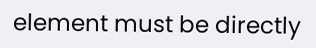element must be directly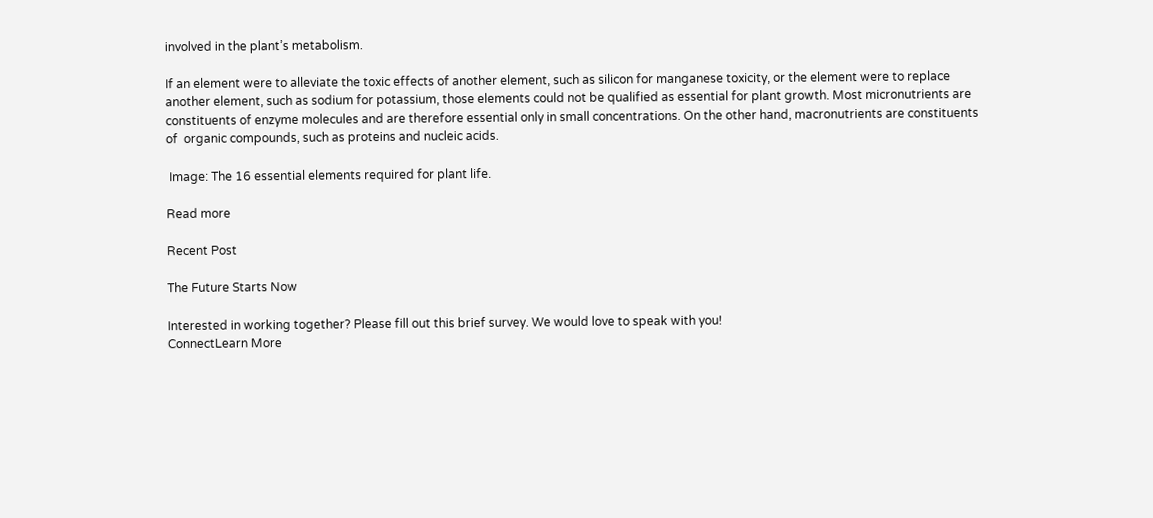involved in the plant’s metabolism.

If an element were to alleviate the toxic effects of another element, such as silicon for manganese toxicity, or the element were to replace another element, such as sodium for potassium, those elements could not be qualified as essential for plant growth. Most micronutrients are constituents of enzyme molecules and are therefore essential only in small concentrations. On the other hand, macronutrients are constituents of  organic compounds, such as proteins and nucleic acids.

 Image: The 16 essential elements required for plant life.

Read more

Recent Post

The Future Starts Now

Interested in working together? Please fill out this brief survey. We would love to speak with you!
ConnectLearn More